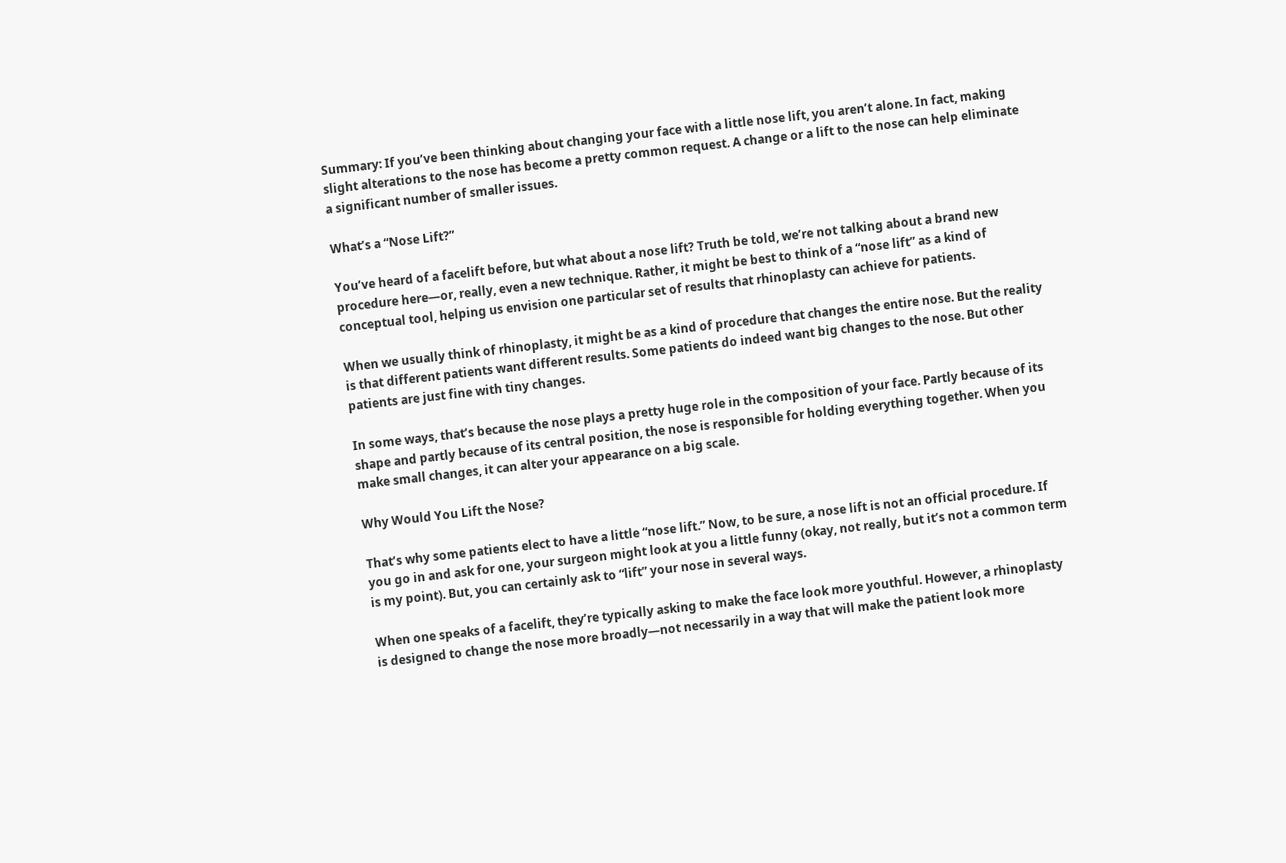Summary: If you’ve been thinking about changing your face with a little nose lift, you aren’t alone. In fact, making slight alterations to the nose has become a pretty common request. A change or a lift to the nose can help eliminate a significant number of smaller issues.

What’s a “Nose Lift?”

You’ve heard of a facelift before, but what about a nose lift? Truth be told, we’re not talking about a brand new procedure here—or, really, even a new technique. Rather, it might be best to think of a “nose lift” as a kind of conceptual tool, helping us envision one particular set of results that rhinoplasty can achieve for patients.

When we usually think of rhinoplasty, it might be as a kind of procedure that changes the entire nose. But the reality is that different patients want different results. Some patients do indeed want big changes to the nose. But other patients are just fine with tiny changes.

In some ways, that’s because the nose plays a pretty huge role in the composition of your face. Partly because of its shape and partly because of its central position, the nose is responsible for holding everything together. When you make small changes, it can alter your appearance on a big scale.

Why Would You Lift the Nose?

That’s why some patients elect to have a little “nose lift.” Now, to be sure, a nose lift is not an official procedure. If you go in and ask for one, your surgeon might look at you a little funny (okay, not really, but it’s not a common term is my point). But, you can certainly ask to “lift” your nose in several ways.

When one speaks of a facelift, they’re typically asking to make the face look more youthful. However, a rhinoplasty is designed to change the nose more broadly—not necessarily in a way that will make the patient look more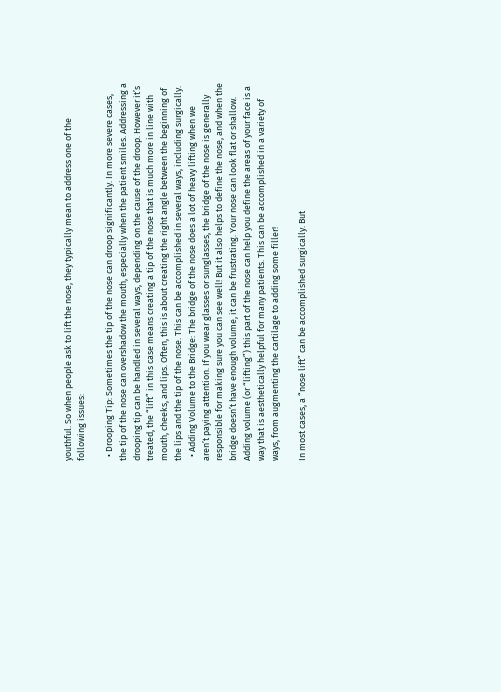youthful. So when people ask to lift the nose, they typically mean to address one of the following issues:

  • Drooping Tip: Sometimes the tip of the nose can droop significantly. In more severe cases, the tip of the nose can overshadow the mouth, especially when the patient smiles. Addressing a drooping tip can be handled in several ways, depending on the cause of the droop. However it’s treated, the “lift” in this case means creating a tip of the nose that is much more in line with mouth, cheeks, and lips. Often, this is about creating the right angle between the beginning of the lips and the tip of the nose. This can be accomplished in several ways, including surgically.
  • Adding Volume to the Bridge: The bridge of the nose does a lot of heavy lifting when we aren’t paying attention. If you wear glasses or sunglasses, the bridge of the nose is generally responsible for making sure you can see well! But it also helps to define the nose, and when the bridge doesn’t have enough volume, it can be frustrating. Your nose can look flat or shallow. Adding volume (or “lifting”) this part of the nose can help you define the areas of your face is a way that is aesthetically helpful for many patients. This can be accomplished in a variety of ways, from augmenting the cartilage to adding some filler!

In most cases, a “nose lift” can be accomplished surgically. But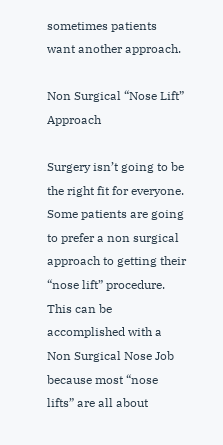sometimes patients want another approach.

Non Surgical “Nose Lift” Approach

Surgery isn’t going to be the right fit for everyone. Some patients are going to prefer a non surgical approach to getting their “nose lift” procedure. This can be accomplished with a Non Surgical Nose Job because most “nose lifts” are all about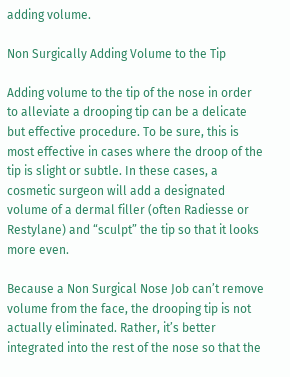adding volume.

Non Surgically Adding Volume to the Tip

Adding volume to the tip of the nose in order to alleviate a drooping tip can be a delicate but effective procedure. To be sure, this is most effective in cases where the droop of the tip is slight or subtle. In these cases, a cosmetic surgeon will add a designated volume of a dermal filler (often Radiesse or Restylane) and “sculpt” the tip so that it looks more even.

Because a Non Surgical Nose Job can’t remove volume from the face, the drooping tip is not actually eliminated. Rather, it’s better integrated into the rest of the nose so that the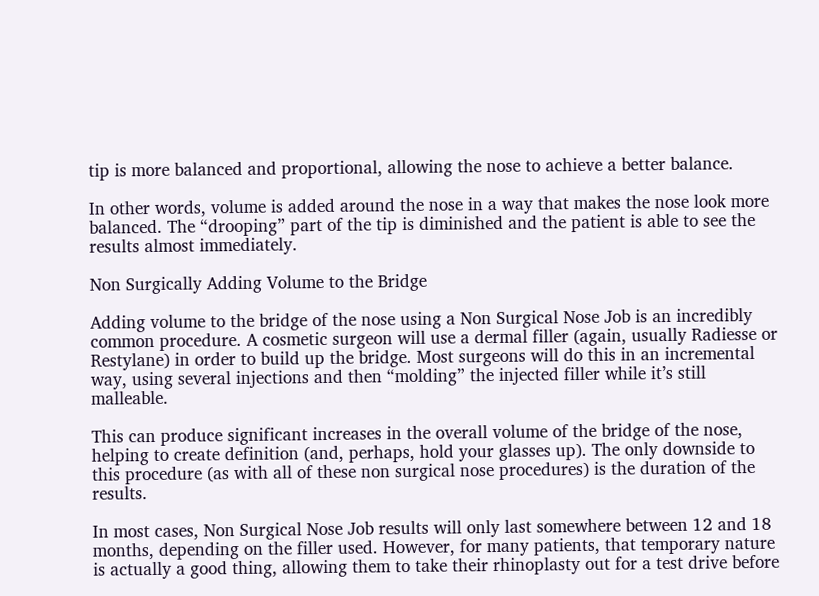tip is more balanced and proportional, allowing the nose to achieve a better balance.

In other words, volume is added around the nose in a way that makes the nose look more balanced. The “drooping” part of the tip is diminished and the patient is able to see the results almost immediately.

Non Surgically Adding Volume to the Bridge

Adding volume to the bridge of the nose using a Non Surgical Nose Job is an incredibly common procedure. A cosmetic surgeon will use a dermal filler (again, usually Radiesse or Restylane) in order to build up the bridge. Most surgeons will do this in an incremental way, using several injections and then “molding” the injected filler while it’s still malleable.

This can produce significant increases in the overall volume of the bridge of the nose, helping to create definition (and, perhaps, hold your glasses up). The only downside to this procedure (as with all of these non surgical nose procedures) is the duration of the results.

In most cases, Non Surgical Nose Job results will only last somewhere between 12 and 18 months, depending on the filler used. However, for many patients, that temporary nature is actually a good thing, allowing them to take their rhinoplasty out for a test drive before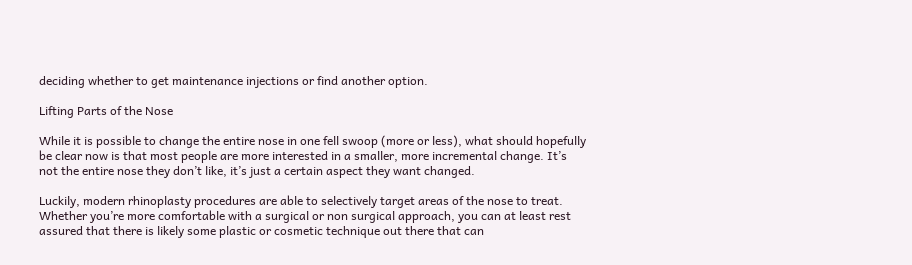deciding whether to get maintenance injections or find another option.

Lifting Parts of the Nose

While it is possible to change the entire nose in one fell swoop (more or less), what should hopefully be clear now is that most people are more interested in a smaller, more incremental change. It’s not the entire nose they don’t like, it’s just a certain aspect they want changed.

Luckily, modern rhinoplasty procedures are able to selectively target areas of the nose to treat. Whether you’re more comfortable with a surgical or non surgical approach, you can at least rest assured that there is likely some plastic or cosmetic technique out there that can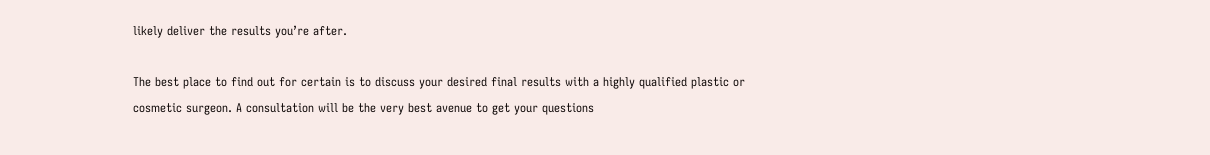likely deliver the results you’re after.

The best place to find out for certain is to discuss your desired final results with a highly qualified plastic or cosmetic surgeon. A consultation will be the very best avenue to get your questions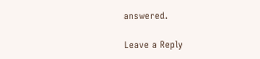answered.

Leave a Reply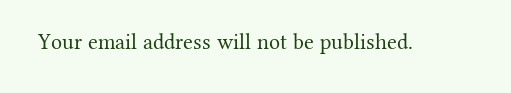Your email address will not be published.